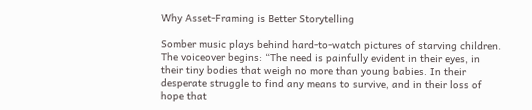Why Asset-Framing is Better Storytelling

Somber music plays behind hard-to-watch pictures of starving children. The voiceover begins: “The need is painfully evident in their eyes, in their tiny bodies that weigh no more than young babies. In their desperate struggle to find any means to survive, and in their loss of hope that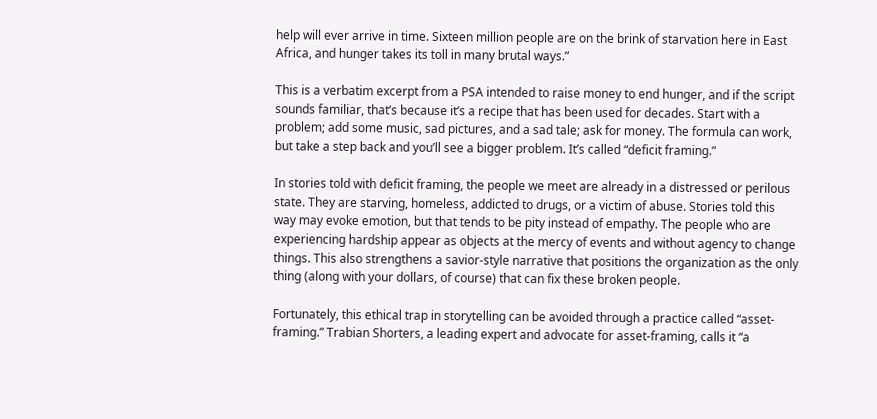help will ever arrive in time. Sixteen million people are on the brink of starvation here in East Africa, and hunger takes its toll in many brutal ways.”

This is a verbatim excerpt from a PSA intended to raise money to end hunger, and if the script sounds familiar, that’s because it’s a recipe that has been used for decades. Start with a problem; add some music, sad pictures, and a sad tale; ask for money. The formula can work, but take a step back and you’ll see a bigger problem. It’s called “deficit framing.”

In stories told with deficit framing, the people we meet are already in a distressed or perilous state. They are starving, homeless, addicted to drugs, or a victim of abuse. Stories told this way may evoke emotion, but that tends to be pity instead of empathy. The people who are experiencing hardship appear as objects at the mercy of events and without agency to change things. This also strengthens a savior-style narrative that positions the organization as the only thing (along with your dollars, of course) that can fix these broken people.

Fortunately, this ethical trap in storytelling can be avoided through a practice called “asset-framing.” Trabian Shorters, a leading expert and advocate for asset-framing, calls it “a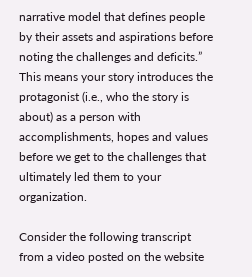narrative model that defines people by their assets and aspirations before noting the challenges and deficits.” This means your story introduces the protagonist (i.e., who the story is about) as a person with accomplishments, hopes and values before we get to the challenges that ultimately led them to your organization.

Consider the following transcript from a video posted on the website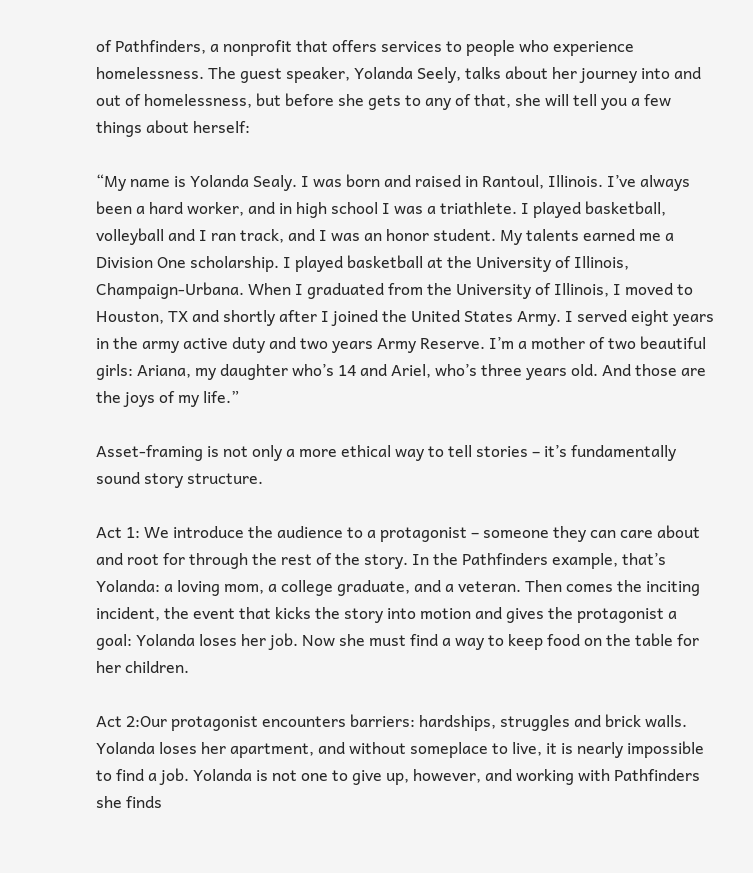of Pathfinders, a nonprofit that offers services to people who experience homelessness. The guest speaker, Yolanda Seely, talks about her journey into and out of homelessness, but before she gets to any of that, she will tell you a few things about herself:

“My name is Yolanda Sealy. I was born and raised in Rantoul, Illinois. I’ve always been a hard worker, and in high school I was a triathlete. I played basketball, volleyball and I ran track, and I was an honor student. My talents earned me a Division One scholarship. I played basketball at the University of Illinois, Champaign-Urbana. When I graduated from the University of Illinois, I moved to Houston, TX and shortly after I joined the United States Army. I served eight years in the army active duty and two years Army Reserve. I’m a mother of two beautiful girls: Ariana, my daughter who’s 14 and Ariel, who’s three years old. And those are the joys of my life.”

Asset-framing is not only a more ethical way to tell stories – it’s fundamentally sound story structure.

Act 1: We introduce the audience to a protagonist – someone they can care about and root for through the rest of the story. In the Pathfinders example, that’s Yolanda: a loving mom, a college graduate, and a veteran. Then comes the inciting incident, the event that kicks the story into motion and gives the protagonist a goal: Yolanda loses her job. Now she must find a way to keep food on the table for her children.

Act 2:Our protagonist encounters barriers: hardships, struggles and brick walls. Yolanda loses her apartment, and without someplace to live, it is nearly impossible to find a job. Yolanda is not one to give up, however, and working with Pathfinders she finds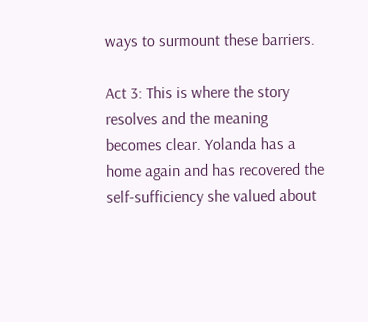ways to surmount these barriers.

Act 3: This is where the story resolves and the meaning becomes clear. Yolanda has a home again and has recovered the self-sufficiency she valued about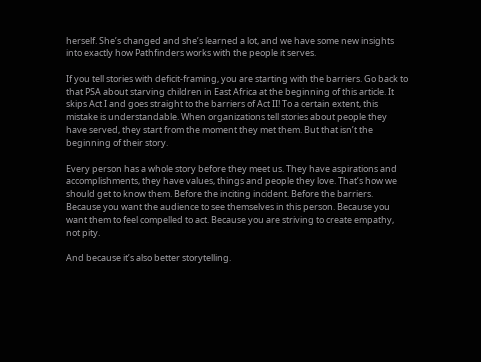herself. She’s changed and she’s learned a lot, and we have some new insights into exactly how Pathfinders works with the people it serves.

If you tell stories with deficit-framing, you are starting with the barriers. Go back to that PSA about starving children in East Africa at the beginning of this article. It skips Act I and goes straight to the barriers of Act II! To a certain extent, this mistake is understandable. When organizations tell stories about people they have served, they start from the moment they met them. But that isn’t the beginning of their story.

Every person has a whole story before they meet us. They have aspirations and accomplishments, they have values, things and people they love. That’s how we should get to know them. Before the inciting incident. Before the barriers. Because you want the audience to see themselves in this person. Because you want them to feel compelled to act. Because you are striving to create empathy, not pity.

And because it’s also better storytelling.